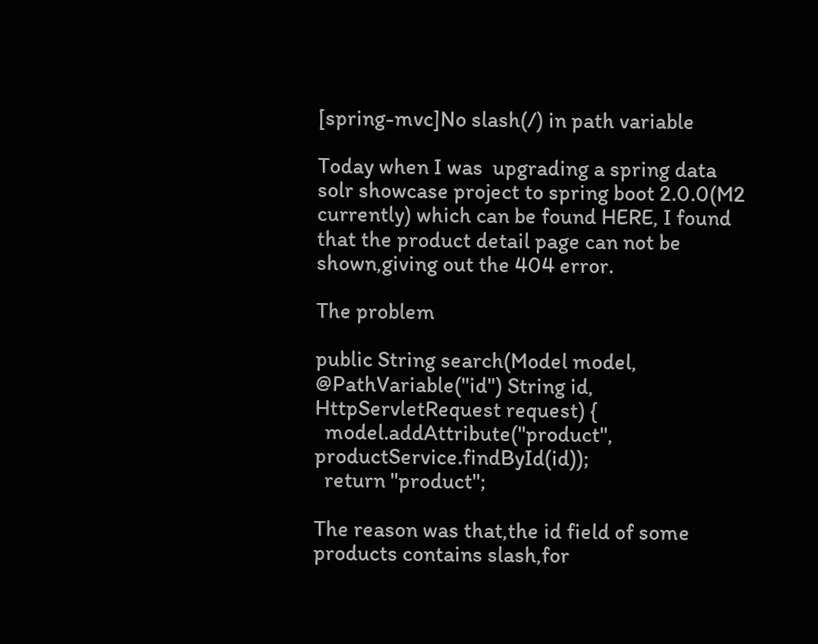[spring-mvc]No slash(/) in path variable

Today when I was  upgrading a spring data solr showcase project to spring boot 2.0.0(M2 currently) which can be found HERE, I found that the product detail page can not be shown,giving out the 404 error.

The problem

public String search(Model model, @PathVariable("id") String id, HttpServletRequest request) {
  model.addAttribute("product", productService.findById(id));
  return "product";

The reason was that,the id field of some products contains slash,for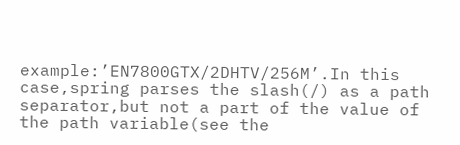example:’EN7800GTX/2DHTV/256M’.In this case,spring parses the slash(/) as a path separator,but not a part of the value of the path variable(see the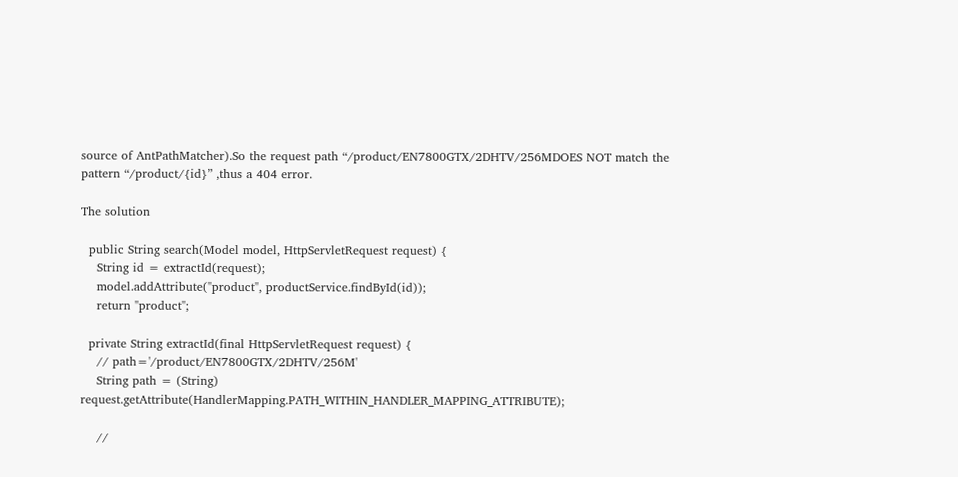source of AntPathMatcher).So the request path “/product/EN7800GTX/2DHTV/256MDOES NOT match the pattern “/product/{id}” ,thus a 404 error.

The solution

  public String search(Model model, HttpServletRequest request) {
    String id = extractId(request);
    model.addAttribute("product", productService.findById(id));
    return "product";

  private String extractId(final HttpServletRequest request) {
    // path='/product/EN7800GTX/2DHTV/256M'
    String path = (String) request.getAttribute(HandlerMapping.PATH_WITHIN_HANDLER_MAPPING_ATTRIBUTE);

    //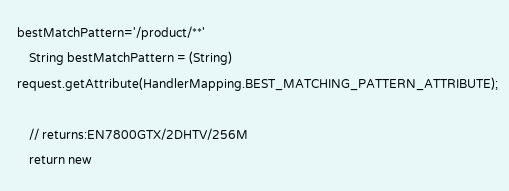bestMatchPattern='/product/**'
    String bestMatchPattern = (String) request.getAttribute(HandlerMapping.BEST_MATCHING_PATTERN_ATTRIBUTE);

    // returns:EN7800GTX/2DHTV/256M
    return new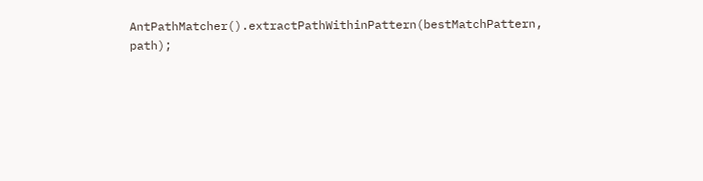AntPathMatcher().extractPathWithinPattern(bestMatchPattern, path);